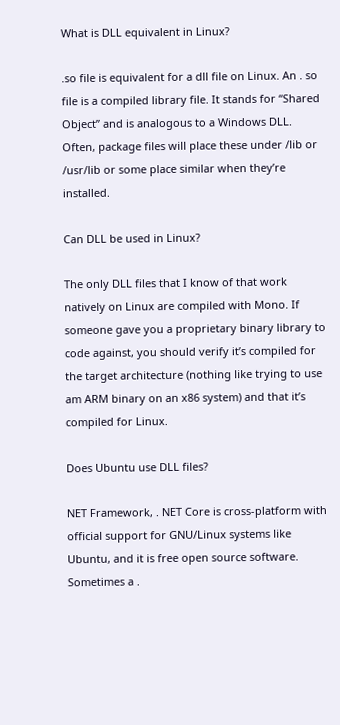What is DLL equivalent in Linux?

.so file is equivalent for a dll file on Linux. An . so file is a compiled library file. It stands for “Shared Object” and is analogous to a Windows DLL. Often, package files will place these under /lib or /usr/lib or some place similar when they’re installed.

Can DLL be used in Linux?

The only DLL files that I know of that work natively on Linux are compiled with Mono. If someone gave you a proprietary binary library to code against, you should verify it’s compiled for the target architecture (nothing like trying to use am ARM binary on an x86 system) and that it’s compiled for Linux.

Does Ubuntu use DLL files?

NET Framework, . NET Core is cross-platform with official support for GNU/Linux systems like Ubuntu, and it is free open source software. Sometimes a .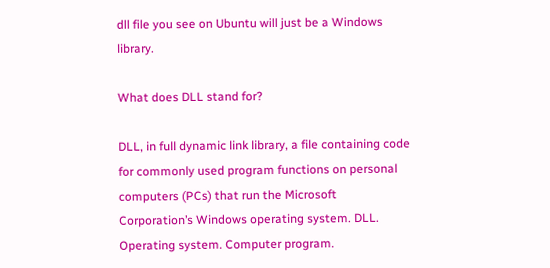dll file you see on Ubuntu will just be a Windows library.

What does DLL stand for?

DLL, in full dynamic link library, a file containing code for commonly used program functions on personal computers (PCs) that run the Microsoft Corporation’s Windows operating system. DLL. Operating system. Computer program.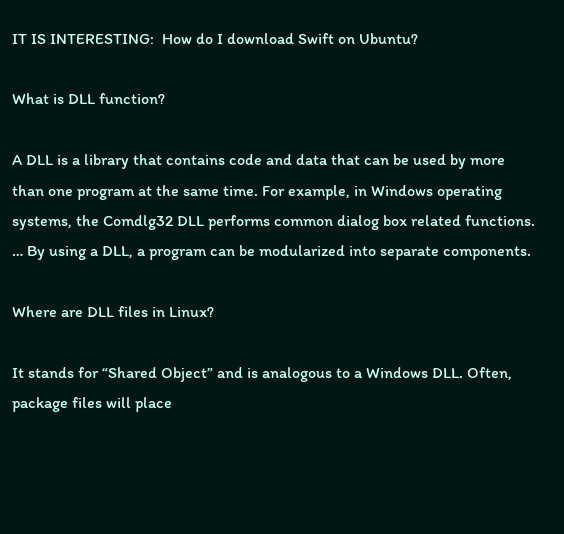IT IS INTERESTING:  How do I download Swift on Ubuntu?

What is DLL function?

A DLL is a library that contains code and data that can be used by more than one program at the same time. For example, in Windows operating systems, the Comdlg32 DLL performs common dialog box related functions. … By using a DLL, a program can be modularized into separate components.

Where are DLL files in Linux?

It stands for “Shared Object” and is analogous to a Windows DLL. Often, package files will place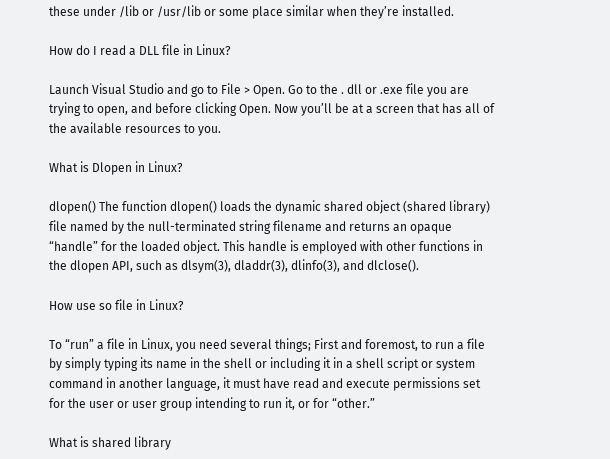these under /lib or /usr/lib or some place similar when they’re installed.

How do I read a DLL file in Linux?

Launch Visual Studio and go to File > Open. Go to the . dll or .exe file you are trying to open, and before clicking Open. Now you’ll be at a screen that has all of the available resources to you.

What is Dlopen in Linux?

dlopen() The function dlopen() loads the dynamic shared object (shared library) file named by the null-terminated string filename and returns an opaque “handle” for the loaded object. This handle is employed with other functions in the dlopen API, such as dlsym(3), dladdr(3), dlinfo(3), and dlclose().

How use so file in Linux?

To “run” a file in Linux, you need several things; First and foremost, to run a file by simply typing its name in the shell or including it in a shell script or system command in another language, it must have read and execute permissions set for the user or user group intending to run it, or for “other.”

What is shared library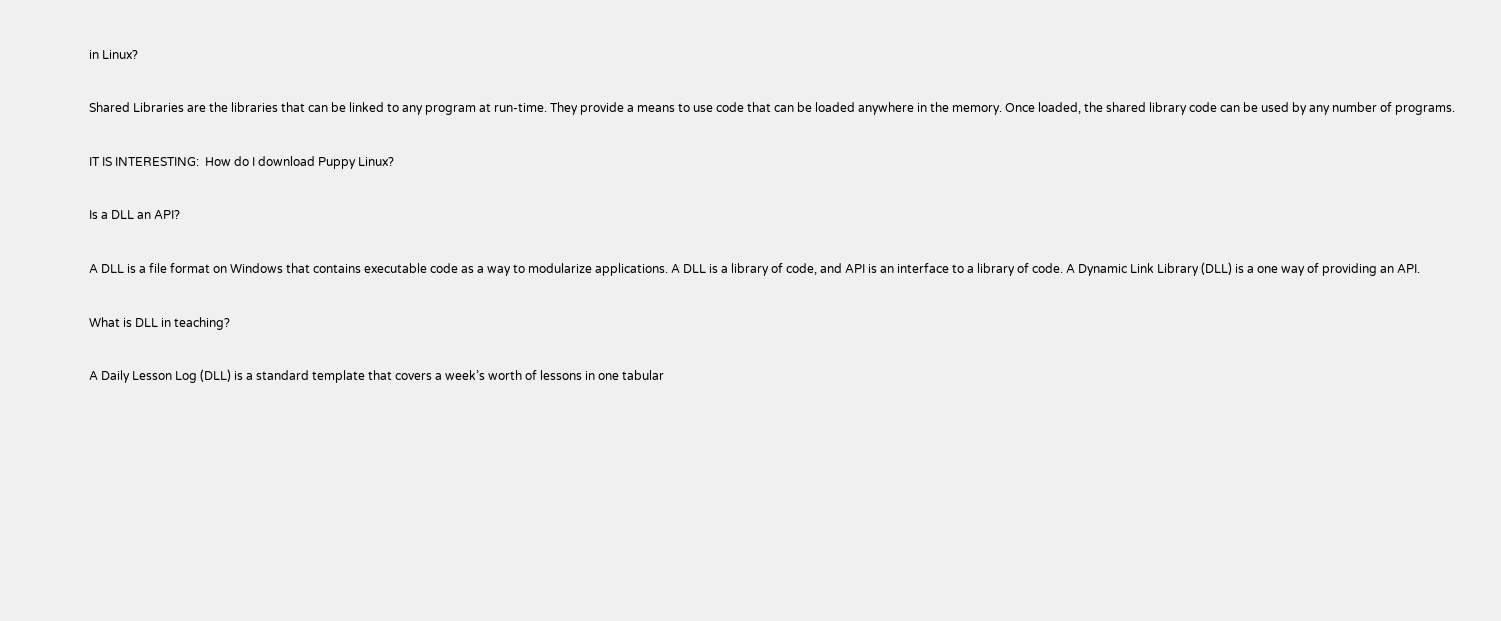in Linux?

Shared Libraries are the libraries that can be linked to any program at run-time. They provide a means to use code that can be loaded anywhere in the memory. Once loaded, the shared library code can be used by any number of programs.

IT IS INTERESTING:  How do I download Puppy Linux?

Is a DLL an API?

A DLL is a file format on Windows that contains executable code as a way to modularize applications. A DLL is a library of code, and API is an interface to a library of code. A Dynamic Link Library (DLL) is a one way of providing an API.

What is DLL in teaching?

A Daily Lesson Log (DLL) is a standard template that covers a week’s worth of lessons in one tabular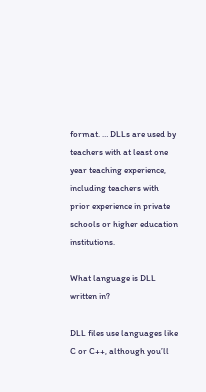format. … DLLs are used by teachers with at least one year teaching experience, including teachers with prior experience in private schools or higher education institutions.

What language is DLL written in?

DLL files use languages like C or C++, although you’ll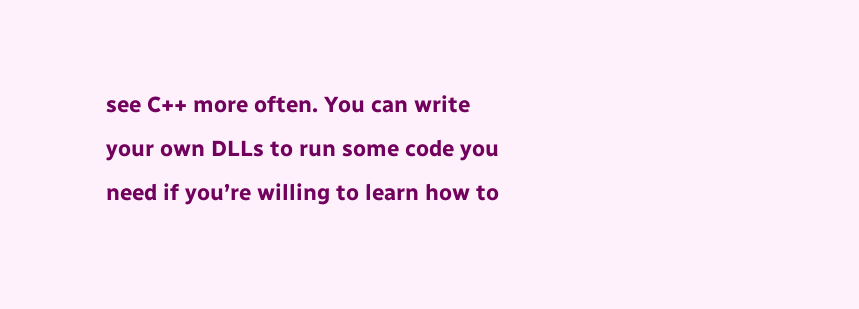see C++ more often. You can write your own DLLs to run some code you need if you’re willing to learn how to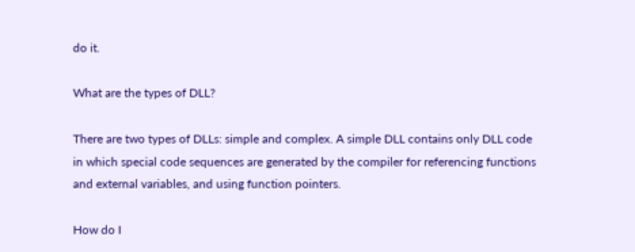do it.

What are the types of DLL?

There are two types of DLLs: simple and complex. A simple DLL contains only DLL code in which special code sequences are generated by the compiler for referencing functions and external variables, and using function pointers.

How do I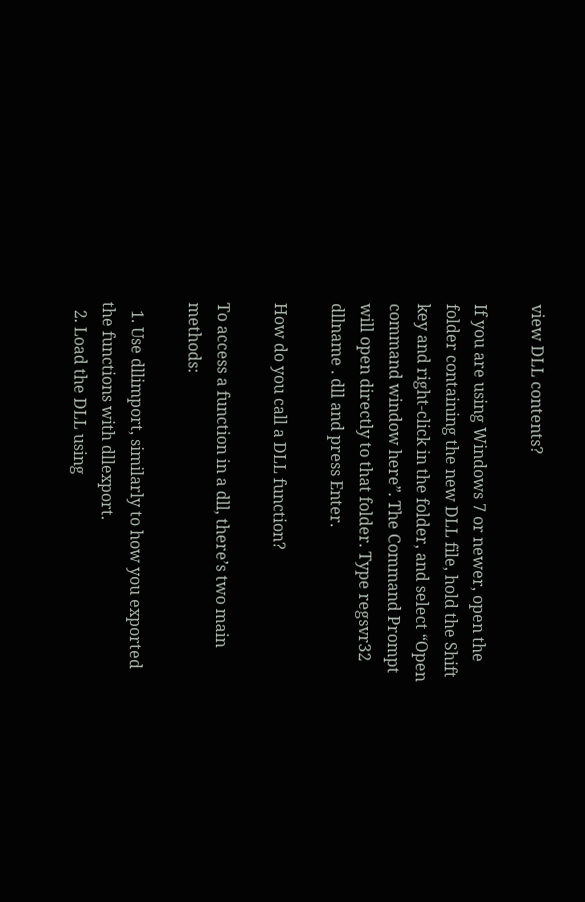view DLL contents?

If you are using Windows 7 or newer, open the folder containing the new DLL file, hold the Shift key and right-click in the folder, and select “Open command window here”. The Command Prompt will open directly to that folder. Type regsvr32 dllname . dll and press Enter.

How do you call a DLL function?

To access a function in a dll, there’s two main methods:

  1. Use dllimport, similarly to how you exported the functions with dllexport.
  2. Load the DLL using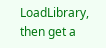LoadLibrary, then get a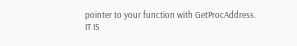pointer to your function with GetProcAddress.
IT IS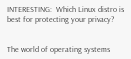INTERESTING:  Which Linux distro is best for protecting your privacy?


The world of operating systems